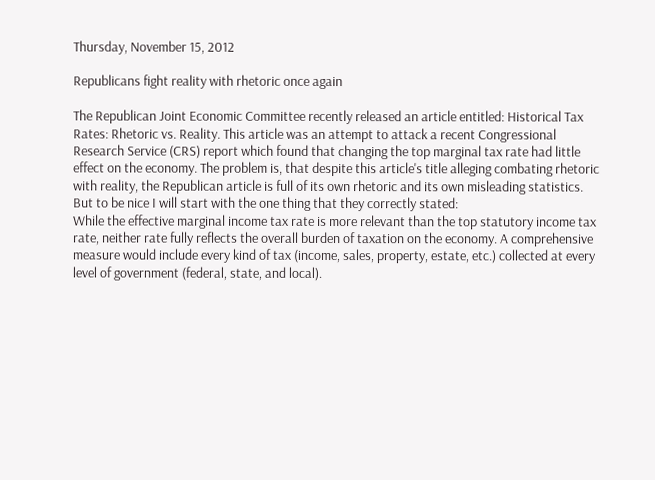Thursday, November 15, 2012

Republicans fight reality with rhetoric once again

The Republican Joint Economic Committee recently released an article entitled: Historical Tax Rates: Rhetoric vs. Reality. This article was an attempt to attack a recent Congressional Research Service (CRS) report which found that changing the top marginal tax rate had little effect on the economy. The problem is, that despite this article's title alleging combating rhetoric with reality, the Republican article is full of its own rhetoric and its own misleading statistics. But to be nice I will start with the one thing that they correctly stated:
While the effective marginal income tax rate is more relevant than the top statutory income tax rate, neither rate fully reflects the overall burden of taxation on the economy. A comprehensive measure would include every kind of tax (income, sales, property, estate, etc.) collected at every level of government (federal, state, and local).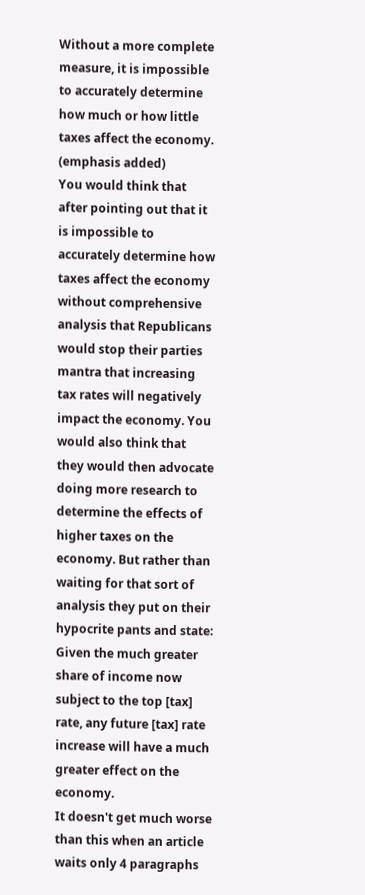Without a more complete measure, it is impossible to accurately determine how much or how little taxes affect the economy. (emphasis added)
You would think that after pointing out that it is impossible to accurately determine how taxes affect the economy without comprehensive analysis that Republicans would stop their parties mantra that increasing tax rates will negatively impact the economy. You would also think that they would then advocate doing more research to determine the effects of higher taxes on the economy. But rather than waiting for that sort of analysis they put on their hypocrite pants and state:
Given the much greater share of income now subject to the top [tax] rate, any future [tax] rate increase will have a much greater effect on the economy.
It doesn't get much worse than this when an article waits only 4 paragraphs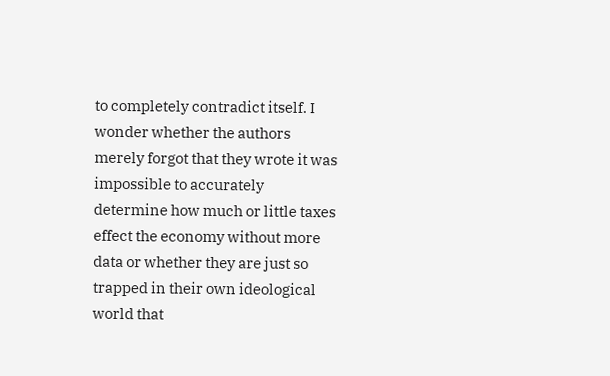to completely contradict itself. I wonder whether the authors merely forgot that they wrote it was impossible to accurately determine how much or little taxes effect the economy without more data or whether they are just so trapped in their own ideological world that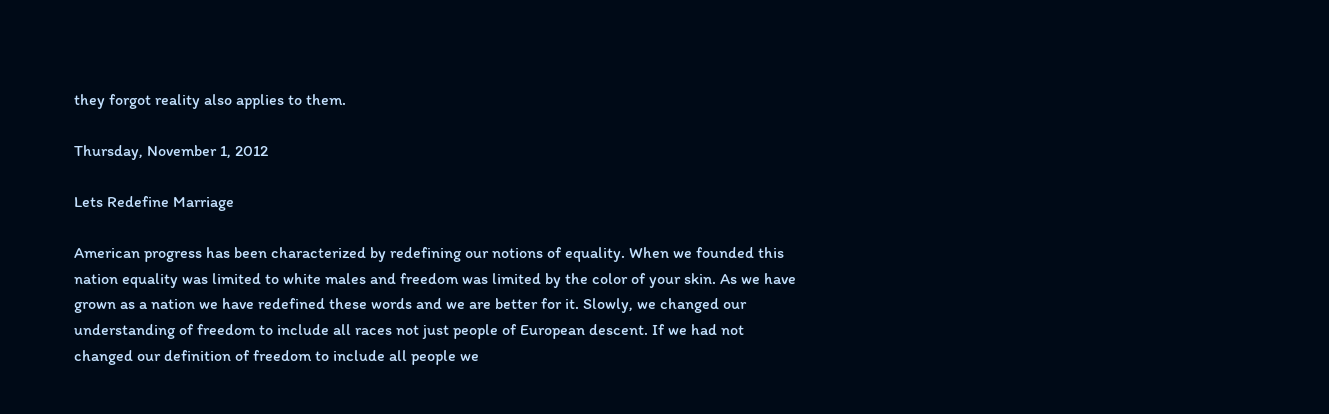they forgot reality also applies to them.

Thursday, November 1, 2012

Lets Redefine Marriage

American progress has been characterized by redefining our notions of equality. When we founded this nation equality was limited to white males and freedom was limited by the color of your skin. As we have grown as a nation we have redefined these words and we are better for it. Slowly, we changed our understanding of freedom to include all races not just people of European descent. If we had not changed our definition of freedom to include all people we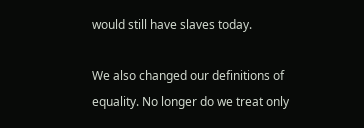would still have slaves today.

We also changed our definitions of equality. No longer do we treat only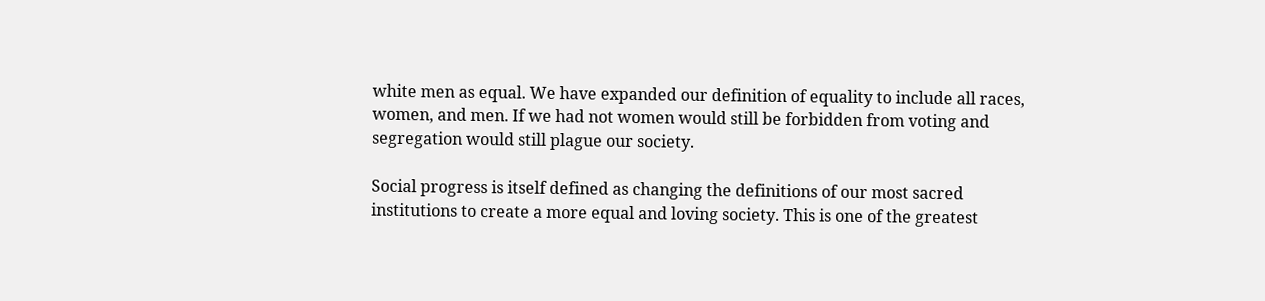white men as equal. We have expanded our definition of equality to include all races, women, and men. If we had not women would still be forbidden from voting and segregation would still plague our society.

Social progress is itself defined as changing the definitions of our most sacred institutions to create a more equal and loving society. This is one of the greatest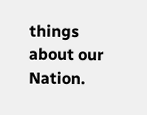things about our Nation.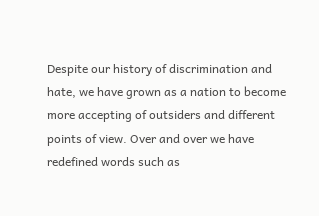Despite our history of discrimination and hate, we have grown as a nation to become more accepting of outsiders and different points of view. Over and over we have redefined words such as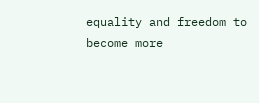equality and freedom to become more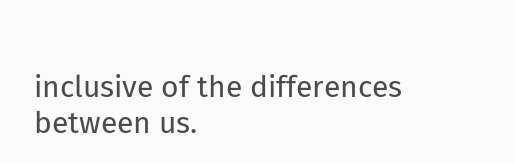inclusive of the differences between us.